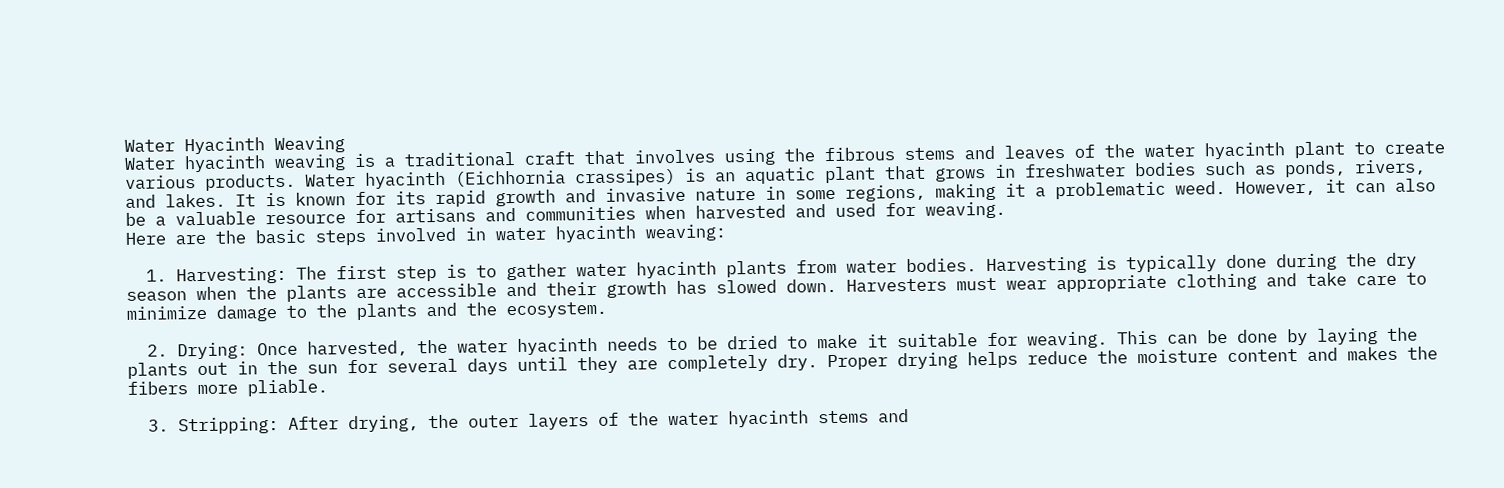Water Hyacinth Weaving
Water hyacinth weaving is a traditional craft that involves using the fibrous stems and leaves of the water hyacinth plant to create various products. Water hyacinth (Eichhornia crassipes) is an aquatic plant that grows in freshwater bodies such as ponds, rivers, and lakes. It is known for its rapid growth and invasive nature in some regions, making it a problematic weed. However, it can also be a valuable resource for artisans and communities when harvested and used for weaving.
Here are the basic steps involved in water hyacinth weaving:

  1. Harvesting: The first step is to gather water hyacinth plants from water bodies. Harvesting is typically done during the dry season when the plants are accessible and their growth has slowed down. Harvesters must wear appropriate clothing and take care to minimize damage to the plants and the ecosystem.

  2. Drying: Once harvested, the water hyacinth needs to be dried to make it suitable for weaving. This can be done by laying the plants out in the sun for several days until they are completely dry. Proper drying helps reduce the moisture content and makes the fibers more pliable.

  3. Stripping: After drying, the outer layers of the water hyacinth stems and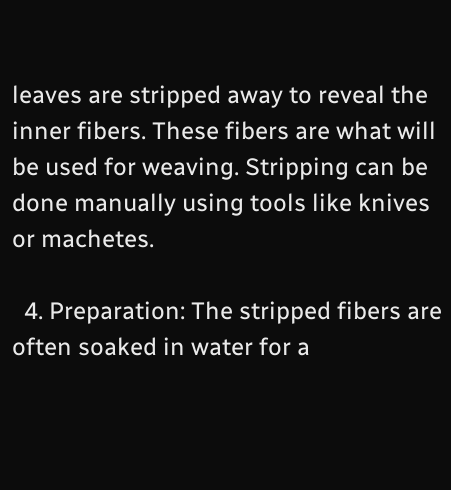leaves are stripped away to reveal the inner fibers. These fibers are what will be used for weaving. Stripping can be done manually using tools like knives or machetes.

  4. Preparation: The stripped fibers are often soaked in water for a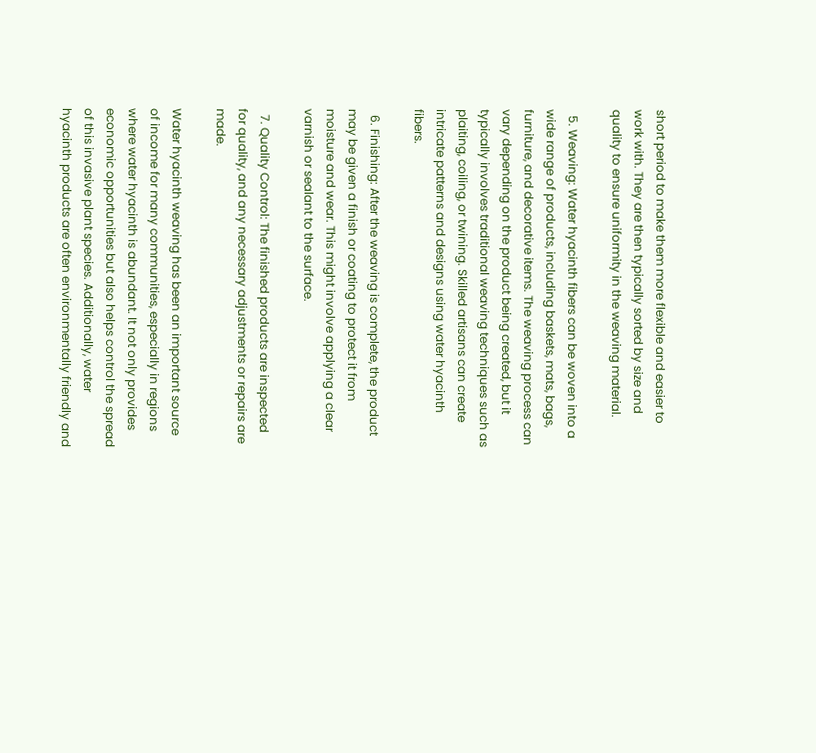short period to make them more flexible and easier to work with. They are then typically sorted by size and quality to ensure uniformity in the weaving material.

  5. Weaving: Water hyacinth fibers can be woven into a wide range of products, including baskets, mats, bags, furniture, and decorative items. The weaving process can vary depending on the product being created, but it typically involves traditional weaving techniques such as plaiting, coiling, or twining. Skilled artisans can create intricate patterns and designs using water hyacinth fibers.

  6. Finishing: After the weaving is complete, the product may be given a finish or coating to protect it from moisture and wear. This might involve applying a clear varnish or sealant to the surface.

  7. Quality Control: The finished products are inspected for quality, and any necessary adjustments or repairs are made.

Water hyacinth weaving has been an important source of income for many communities, especially in regions where water hyacinth is abundant. It not only provides economic opportunities but also helps control the spread of this invasive plant species. Additionally, water hyacinth products are often environmentally friendly and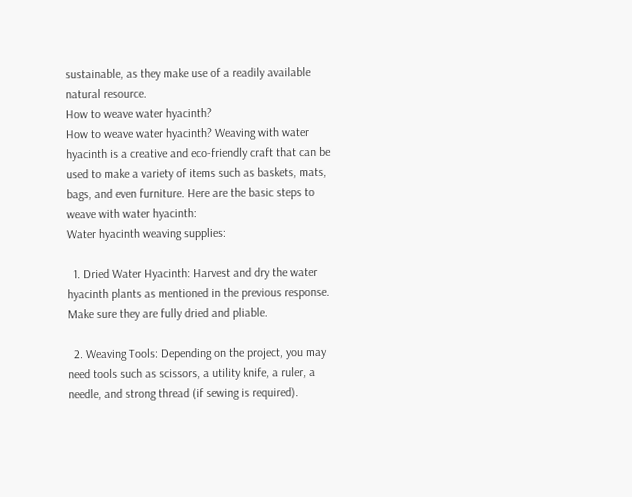sustainable, as they make use of a readily available natural resource.
How to weave water hyacinth?
How to weave water hyacinth? Weaving with water hyacinth is a creative and eco-friendly craft that can be used to make a variety of items such as baskets, mats, bags, and even furniture. Here are the basic steps to weave with water hyacinth:
Water hyacinth weaving supplies:

  1. Dried Water Hyacinth: Harvest and dry the water hyacinth plants as mentioned in the previous response. Make sure they are fully dried and pliable.

  2. Weaving Tools: Depending on the project, you may need tools such as scissors, a utility knife, a ruler, a needle, and strong thread (if sewing is required).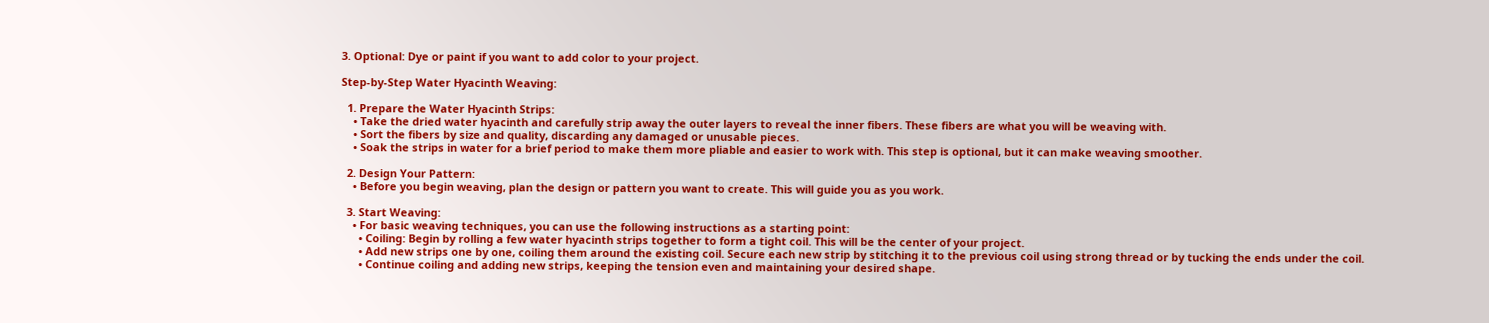3. Optional: Dye or paint if you want to add color to your project.

Step-by-Step Water Hyacinth Weaving:

  1. Prepare the Water Hyacinth Strips:
    • Take the dried water hyacinth and carefully strip away the outer layers to reveal the inner fibers. These fibers are what you will be weaving with.
    • Sort the fibers by size and quality, discarding any damaged or unusable pieces.
    • Soak the strips in water for a brief period to make them more pliable and easier to work with. This step is optional, but it can make weaving smoother.

  2. Design Your Pattern:
    • Before you begin weaving, plan the design or pattern you want to create. This will guide you as you work.

  3. Start Weaving:
    • For basic weaving techniques, you can use the following instructions as a starting point:
      • Coiling: Begin by rolling a few water hyacinth strips together to form a tight coil. This will be the center of your project.
      • Add new strips one by one, coiling them around the existing coil. Secure each new strip by stitching it to the previous coil using strong thread or by tucking the ends under the coil.
      • Continue coiling and adding new strips, keeping the tension even and maintaining your desired shape.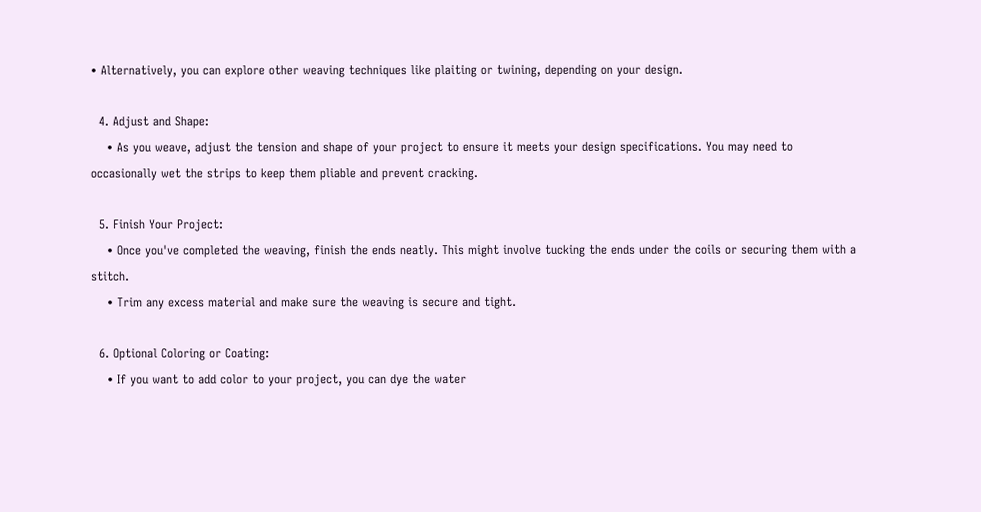• Alternatively, you can explore other weaving techniques like plaiting or twining, depending on your design.

  4. Adjust and Shape:
    • As you weave, adjust the tension and shape of your project to ensure it meets your design specifications. You may need to occasionally wet the strips to keep them pliable and prevent cracking.

  5. Finish Your Project:
    • Once you've completed the weaving, finish the ends neatly. This might involve tucking the ends under the coils or securing them with a stitch.
    • Trim any excess material and make sure the weaving is secure and tight.

  6. Optional Coloring or Coating:
    • If you want to add color to your project, you can dye the water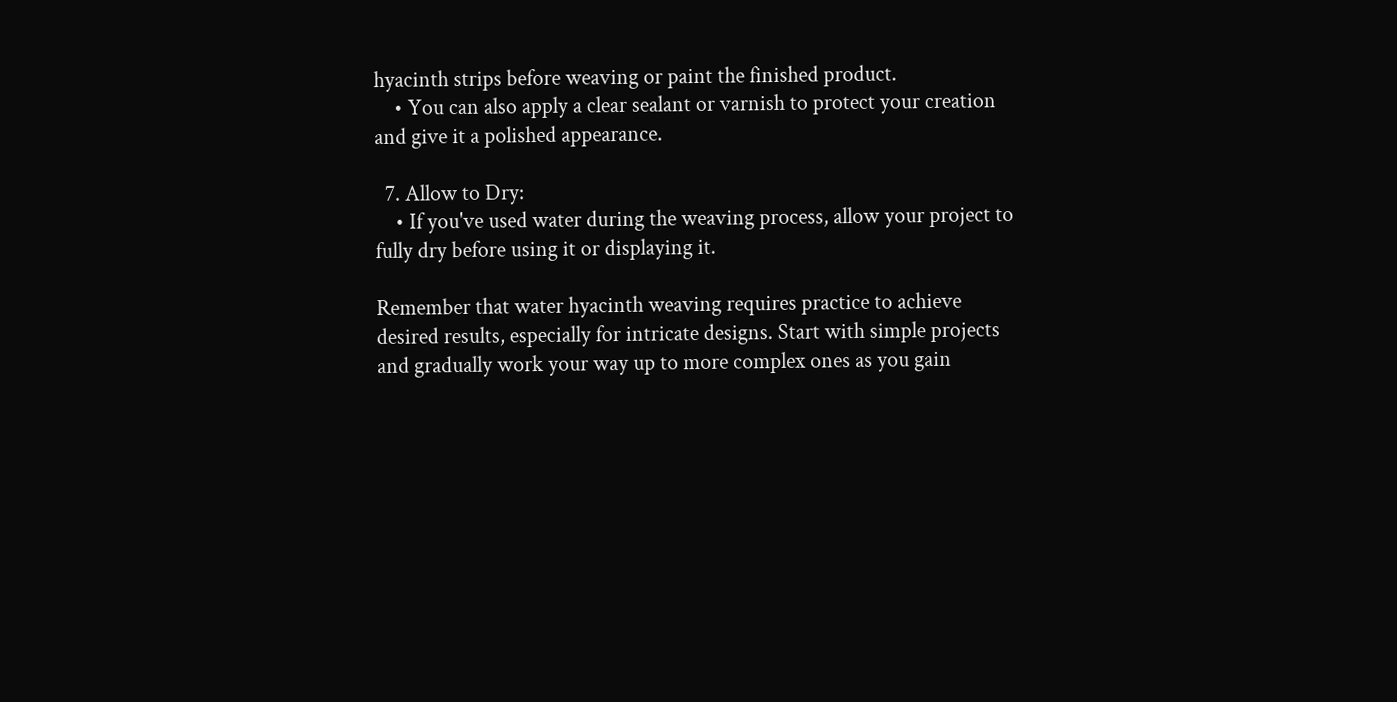hyacinth strips before weaving or paint the finished product.
    • You can also apply a clear sealant or varnish to protect your creation and give it a polished appearance.

  7. Allow to Dry:
    • If you've used water during the weaving process, allow your project to fully dry before using it or displaying it.

Remember that water hyacinth weaving requires practice to achieve desired results, especially for intricate designs. Start with simple projects and gradually work your way up to more complex ones as you gain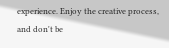experience. Enjoy the creative process, and don't be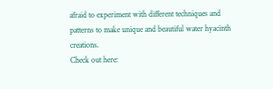afraid to experiment with different techniques and patterns to make unique and beautiful water hyacinth creations.
Check out here: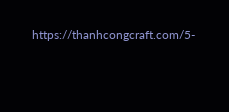https://thanhcongcraft.com/5-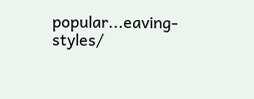popular...eaving-styles/